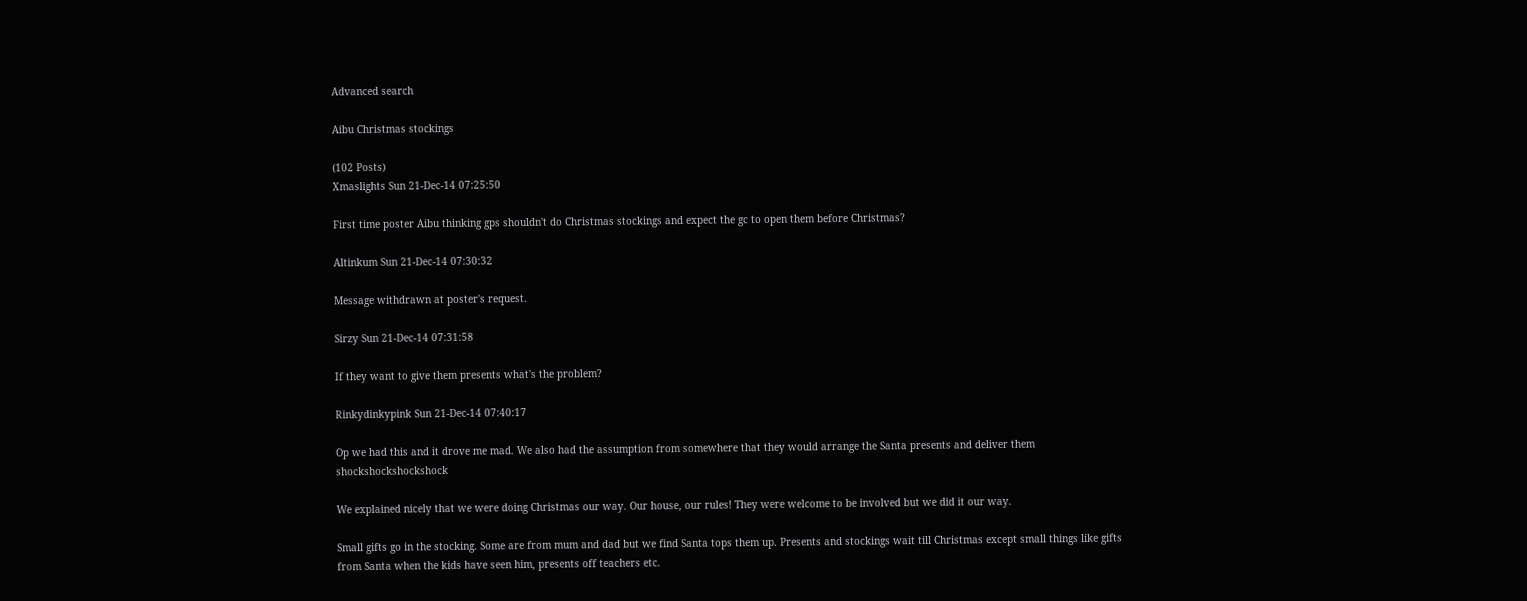Advanced search

Aibu Christmas stockings

(102 Posts)
Xmaslights Sun 21-Dec-14 07:25:50

First time poster Aibu thinking gps shouldn't do Christmas stockings and expect the gc to open them before Christmas?

Altinkum Sun 21-Dec-14 07:30:32

Message withdrawn at poster's request.

Sirzy Sun 21-Dec-14 07:31:58

If they want to give them presents what's the problem?

Rinkydinkypink Sun 21-Dec-14 07:40:17

Op we had this and it drove me mad. We also had the assumption from somewhere that they would arrange the Santa presents and deliver them shockshockshockshock

We explained nicely that we were doing Christmas our way. Our house, our rules! They were welcome to be involved but we did it our way.

Small gifts go in the stocking. Some are from mum and dad but we find Santa tops them up. Presents and stockings wait till Christmas except small things like gifts from Santa when the kids have seen him, presents off teachers etc.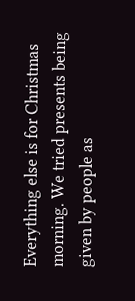Everything else is for Christmas morning. We tried presents being given by people as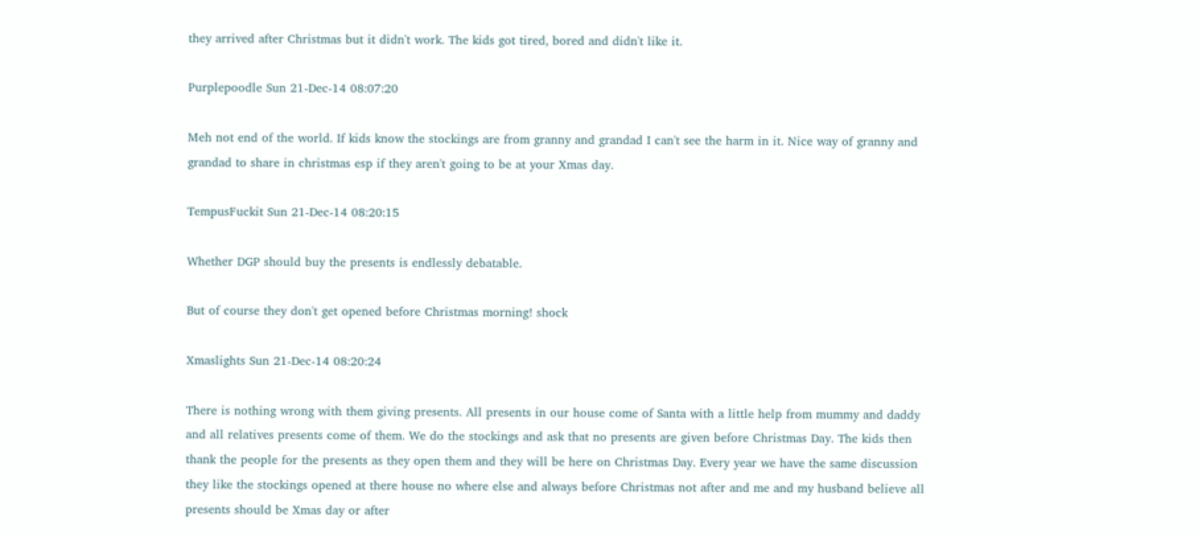they arrived after Christmas but it didn't work. The kids got tired, bored and didn't like it.

Purplepoodle Sun 21-Dec-14 08:07:20

Meh not end of the world. If kids know the stockings are from granny and grandad I can't see the harm in it. Nice way of granny and grandad to share in christmas esp if they aren't going to be at your Xmas day.

TempusFuckit Sun 21-Dec-14 08:20:15

Whether DGP should buy the presents is endlessly debatable.

But of course they don't get opened before Christmas morning! shock

Xmaslights Sun 21-Dec-14 08:20:24

There is nothing wrong with them giving presents. All presents in our house come of Santa with a little help from mummy and daddy and all relatives presents come of them. We do the stockings and ask that no presents are given before Christmas Day. The kids then thank the people for the presents as they open them and they will be here on Christmas Day. Every year we have the same discussion they like the stockings opened at there house no where else and always before Christmas not after and me and my husband believe all presents should be Xmas day or after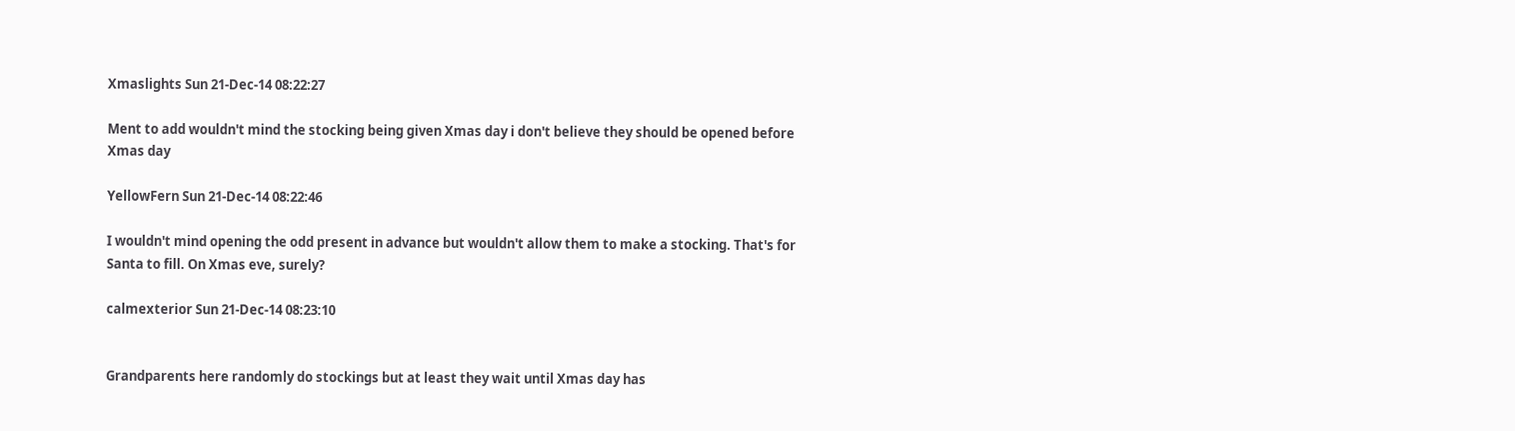Xmaslights Sun 21-Dec-14 08:22:27

Ment to add wouldn't mind the stocking being given Xmas day i don't believe they should be opened before Xmas day

YellowFern Sun 21-Dec-14 08:22:46

I wouldn't mind opening the odd present in advance but wouldn't allow them to make a stocking. That's for Santa to fill. On Xmas eve, surely?

calmexterior Sun 21-Dec-14 08:23:10


Grandparents here randomly do stockings but at least they wait until Xmas day has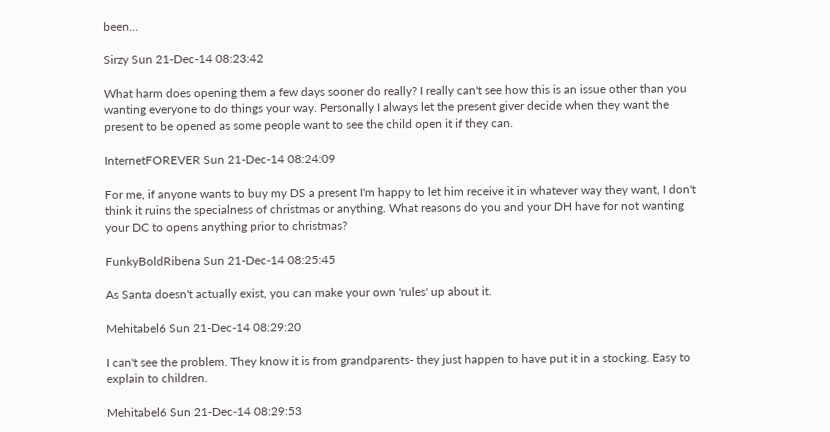been...

Sirzy Sun 21-Dec-14 08:23:42

What harm does opening them a few days sooner do really? I really can't see how this is an issue other than you wanting everyone to do things your way. Personally I always let the present giver decide when they want the present to be opened as some people want to see the child open it if they can.

InternetFOREVER Sun 21-Dec-14 08:24:09

For me, if anyone wants to buy my DS a present I'm happy to let him receive it in whatever way they want, I don't think it ruins the specialness of christmas or anything. What reasons do you and your DH have for not wanting your DC to opens anything prior to christmas?

FunkyBoldRibena Sun 21-Dec-14 08:25:45

As Santa doesn't actually exist, you can make your own 'rules' up about it.

Mehitabel6 Sun 21-Dec-14 08:29:20

I can't see the problem. They know it is from grandparents- they just happen to have put it in a stocking. Easy to explain to children.

Mehitabel6 Sun 21-Dec-14 08:29:53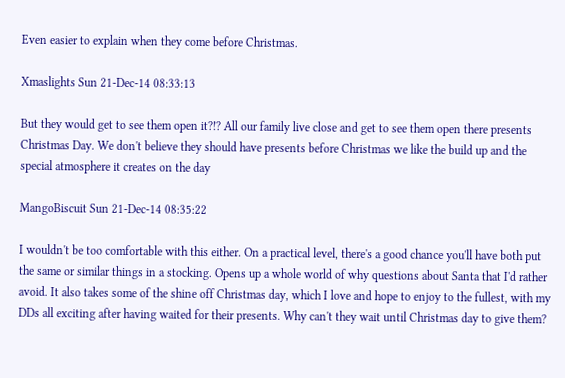Even easier to explain when they come before Christmas.

Xmaslights Sun 21-Dec-14 08:33:13

But they would get to see them open it?!? All our family live close and get to see them open there presents Christmas Day. We don't believe they should have presents before Christmas we like the build up and the special atmosphere it creates on the day

MangoBiscuit Sun 21-Dec-14 08:35:22

I wouldn't be too comfortable with this either. On a practical level, there's a good chance you'll have both put the same or similar things in a stocking. Opens up a whole world of why questions about Santa that I'd rather avoid. It also takes some of the shine off Christmas day, which I love and hope to enjoy to the fullest, with my DDs all exciting after having waited for their presents. Why can't they wait until Christmas day to give them?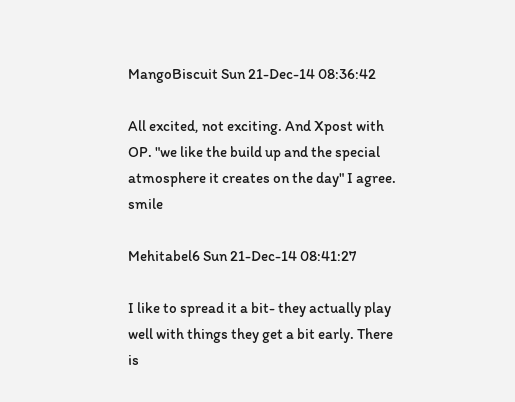MangoBiscuit Sun 21-Dec-14 08:36:42

All excited, not exciting. And Xpost with OP. "we like the build up and the special atmosphere it creates on the day" I agree. smile

Mehitabel6 Sun 21-Dec-14 08:41:27

I like to spread it a bit- they actually play well with things they get a bit early. There is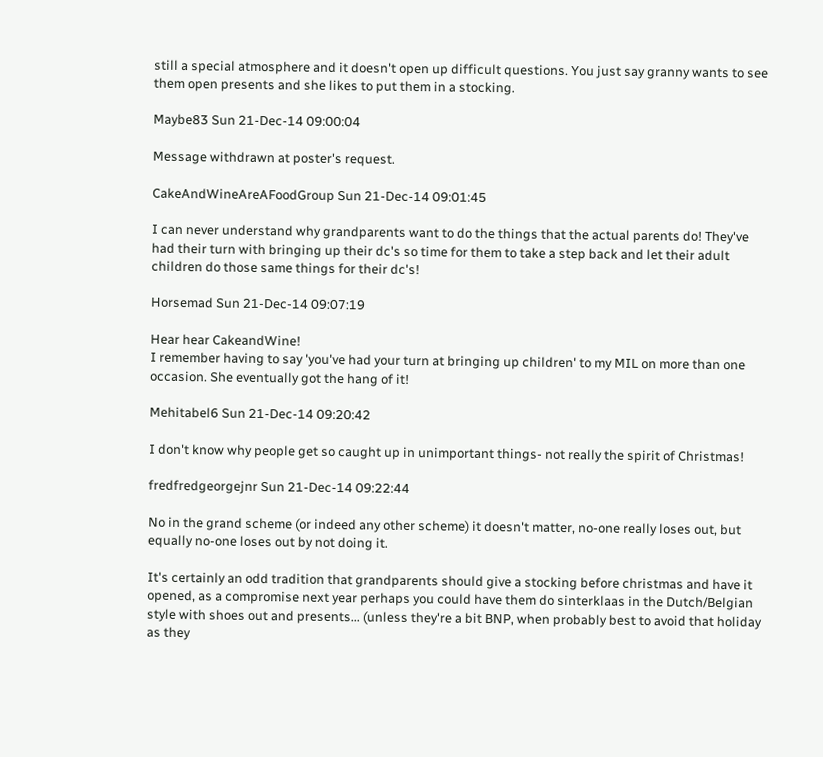still a special atmosphere and it doesn't open up difficult questions. You just say granny wants to see them open presents and she likes to put them in a stocking.

Maybe83 Sun 21-Dec-14 09:00:04

Message withdrawn at poster's request.

CakeAndWineAreAFoodGroup Sun 21-Dec-14 09:01:45

I can never understand why grandparents want to do the things that the actual parents do! They've had their turn with bringing up their dc's so time for them to take a step back and let their adult children do those same things for their dc's!

Horsemad Sun 21-Dec-14 09:07:19

Hear hear CakeandWine!
I remember having to say 'you've had your turn at bringing up children' to my MIL on more than one occasion. She eventually got the hang of it!

Mehitabel6 Sun 21-Dec-14 09:20:42

I don't know why people get so caught up in unimportant things- not really the spirit of Christmas!

fredfredgeorgejnr Sun 21-Dec-14 09:22:44

No in the grand scheme (or indeed any other scheme) it doesn't matter, no-one really loses out, but equally no-one loses out by not doing it.

It's certainly an odd tradition that grandparents should give a stocking before christmas and have it opened, as a compromise next year perhaps you could have them do sinterklaas in the Dutch/Belgian style with shoes out and presents... (unless they're a bit BNP, when probably best to avoid that holiday as they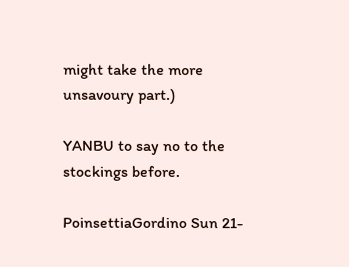might take the more unsavoury part.)

YANBU to say no to the stockings before.

PoinsettiaGordino Sun 21-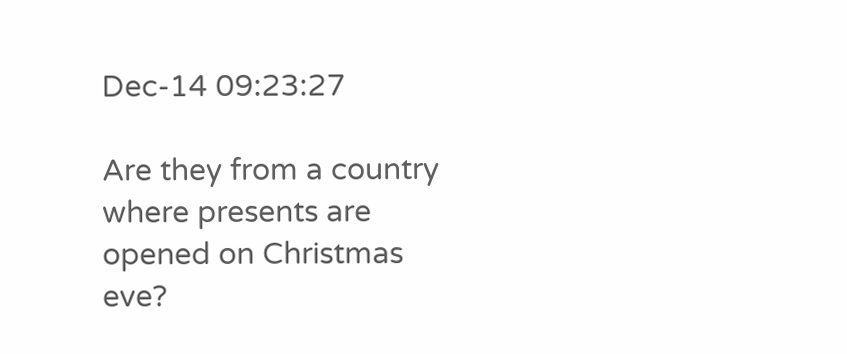Dec-14 09:23:27

Are they from a country where presents are opened on Christmas eve?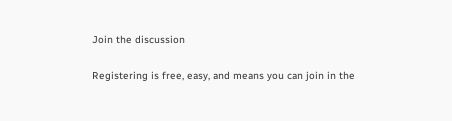Join the discussion

Registering is free, easy, and means you can join in the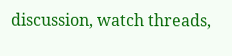discussion, watch threads,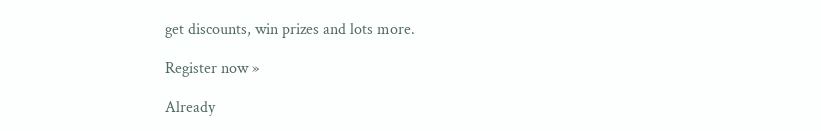get discounts, win prizes and lots more.

Register now »

Already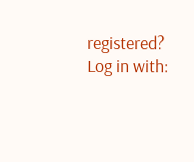registered? Log in with: